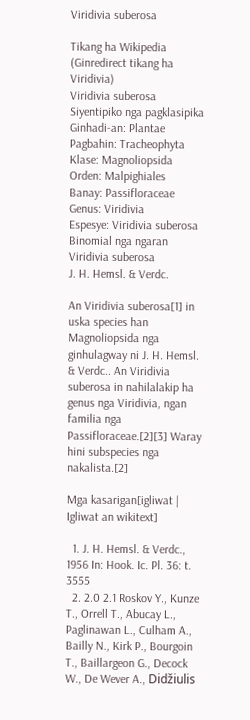Viridivia suberosa

Tikang ha Wikipedia
(Ginredirect tikang ha Viridivia)
Viridivia suberosa
Siyentipiko nga pagklasipika
Ginhadi-an: Plantae
Pagbahin: Tracheophyta
Klase: Magnoliopsida
Orden: Malpighiales
Banay: Passifloraceae
Genus: Viridivia
Espesye: Viridivia suberosa
Binomial nga ngaran
Viridivia suberosa
J. H. Hemsl. & Verdc.

An Viridivia suberosa[1] in uska species han Magnoliopsida nga ginhulagway ni J. H. Hemsl. & Verdc.. An Viridivia suberosa in nahilalakip ha genus nga Viridivia, ngan familia nga Passifloraceae.[2][3] Waray hini subspecies nga nakalista.[2]

Mga kasarigan[igliwat | Igliwat an wikitext]

  1. J. H. Hemsl. & Verdc., 1956 In: Hook. Ic. Pl. 36: t. 3555
  2. 2.0 2.1 Roskov Y., Kunze T., Orrell T., Abucay L., Paglinawan L., Culham A., Bailly N., Kirk P., Bourgoin T., Baillargeon G., Decock W., De Wever A., Didžiulis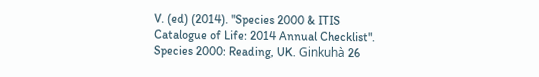V. (ed) (2014). "Species 2000 & ITIS Catalogue of Life: 2014 Annual Checklist". Species 2000: Reading, UK. Ginkuhà 26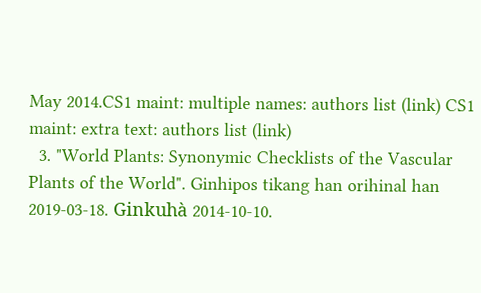May 2014.CS1 maint: multiple names: authors list (link) CS1 maint: extra text: authors list (link)
  3. "World Plants: Synonymic Checklists of the Vascular Plants of the World". Ginhipos tikang han orihinal han 2019-03-18. Ginkuhà 2014-10-10.